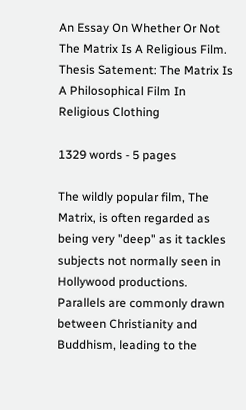An Essay On Whether Or Not The Matrix Is A Religious Film. Thesis Satement: The Matrix Is A Philosophical Film In Religious Clothing

1329 words - 5 pages

The wildly popular film, The Matrix, is often regarded as being very "deep" as it tackles subjects not normally seen in Hollywood productions. Parallels are commonly drawn between Christianity and Buddhism, leading to the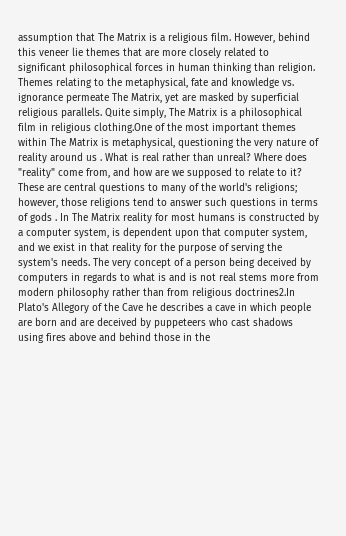assumption that The Matrix is a religious film. However, behind this veneer lie themes that are more closely related to significant philosophical forces in human thinking than religion. Themes relating to the metaphysical, fate and knowledge vs. ignorance permeate The Matrix, yet are masked by superficial religious parallels. Quite simply, The Matrix is a philosophical film in religious clothing.One of the most important themes within The Matrix is metaphysical, questioning the very nature of reality around us . What is real rather than unreal? Where does "reality" come from, and how are we supposed to relate to it? These are central questions to many of the world's religions; however, those religions tend to answer such questions in terms of gods . In The Matrix reality for most humans is constructed by a computer system, is dependent upon that computer system, and we exist in that reality for the purpose of serving the system's needs. The very concept of a person being deceived by computers in regards to what is and is not real stems more from modern philosophy rather than from religious doctrines2.In Plato's Allegory of the Cave he describes a cave in which people are born and are deceived by puppeteers who cast shadows using fires above and behind those in the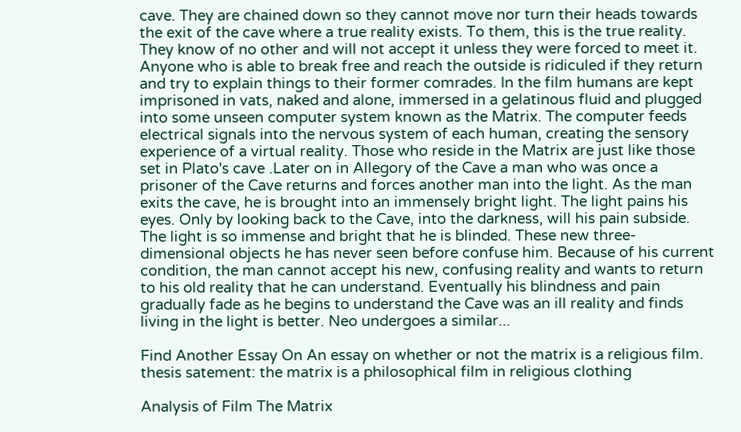cave. They are chained down so they cannot move nor turn their heads towards the exit of the cave where a true reality exists. To them, this is the true reality. They know of no other and will not accept it unless they were forced to meet it. Anyone who is able to break free and reach the outside is ridiculed if they return and try to explain things to their former comrades. In the film humans are kept imprisoned in vats, naked and alone, immersed in a gelatinous fluid and plugged into some unseen computer system known as the Matrix. The computer feeds electrical signals into the nervous system of each human, creating the sensory experience of a virtual reality. Those who reside in the Matrix are just like those set in Plato's cave .Later on in Allegory of the Cave a man who was once a prisoner of the Cave returns and forces another man into the light. As the man exits the cave, he is brought into an immensely bright light. The light pains his eyes. Only by looking back to the Cave, into the darkness, will his pain subside. The light is so immense and bright that he is blinded. These new three-dimensional objects he has never seen before confuse him. Because of his current condition, the man cannot accept his new, confusing reality and wants to return to his old reality that he can understand. Eventually his blindness and pain gradually fade as he begins to understand the Cave was an ill reality and finds living in the light is better. Neo undergoes a similar...

Find Another Essay On An essay on whether or not the matrix is a religious film. thesis satement: the matrix is a philosophical film in religious clothing

Analysis of Film The Matrix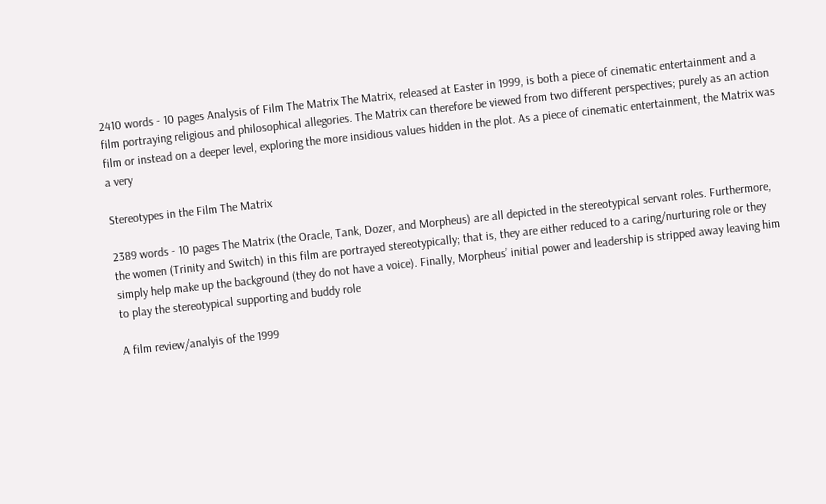2410 words - 10 pages Analysis of Film The Matrix The Matrix, released at Easter in 1999, is both a piece of cinematic entertainment and a film portraying religious and philosophical allegories. The Matrix can therefore be viewed from two different perspectives; purely as an action film or instead on a deeper level, exploring the more insidious values hidden in the plot. As a piece of cinematic entertainment, the Matrix was a very

Stereotypes in the Film The Matrix

2389 words - 10 pages The Matrix (the Oracle, Tank, Dozer, and Morpheus) are all depicted in the stereotypical servant roles. Furthermore, the women (Trinity and Switch) in this film are portrayed stereotypically; that is, they are either reduced to a caring/nurturing role or they simply help make up the background (they do not have a voice). Finally, Morpheus’ initial power and leadership is stripped away leaving him to play the stereotypical supporting and buddy role

A film review/analyis of the 1999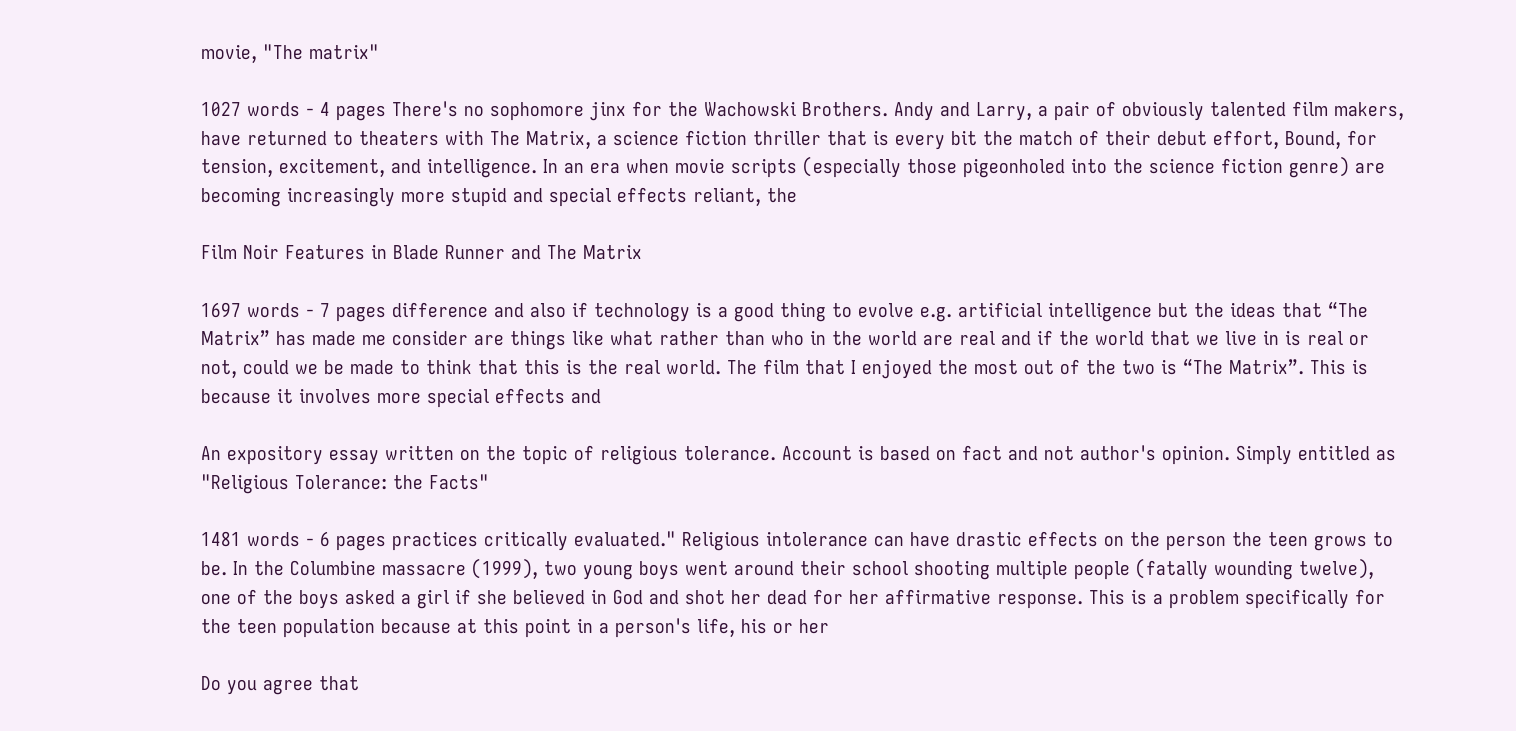movie, "The matrix"

1027 words - 4 pages There's no sophomore jinx for the Wachowski Brothers. Andy and Larry, a pair of obviously talented film makers, have returned to theaters with The Matrix, a science fiction thriller that is every bit the match of their debut effort, Bound, for tension, excitement, and intelligence. In an era when movie scripts (especially those pigeonholed into the science fiction genre) are becoming increasingly more stupid and special effects reliant, the

Film Noir Features in Blade Runner and The Matrix

1697 words - 7 pages difference and also if technology is a good thing to evolve e.g. artificial intelligence but the ideas that “The Matrix” has made me consider are things like what rather than who in the world are real and if the world that we live in is real or not, could we be made to think that this is the real world. The film that I enjoyed the most out of the two is “The Matrix”. This is because it involves more special effects and

An expository essay written on the topic of religious tolerance. Account is based on fact and not author's opinion. Simply entitled as "Religious Tolerance: the Facts"

1481 words - 6 pages practices critically evaluated." Religious intolerance can have drastic effects on the person the teen grows to be. In the Columbine massacre (1999), two young boys went around their school shooting multiple people (fatally wounding twelve), one of the boys asked a girl if she believed in God and shot her dead for her affirmative response. This is a problem specifically for the teen population because at this point in a person's life, his or her

Do you agree that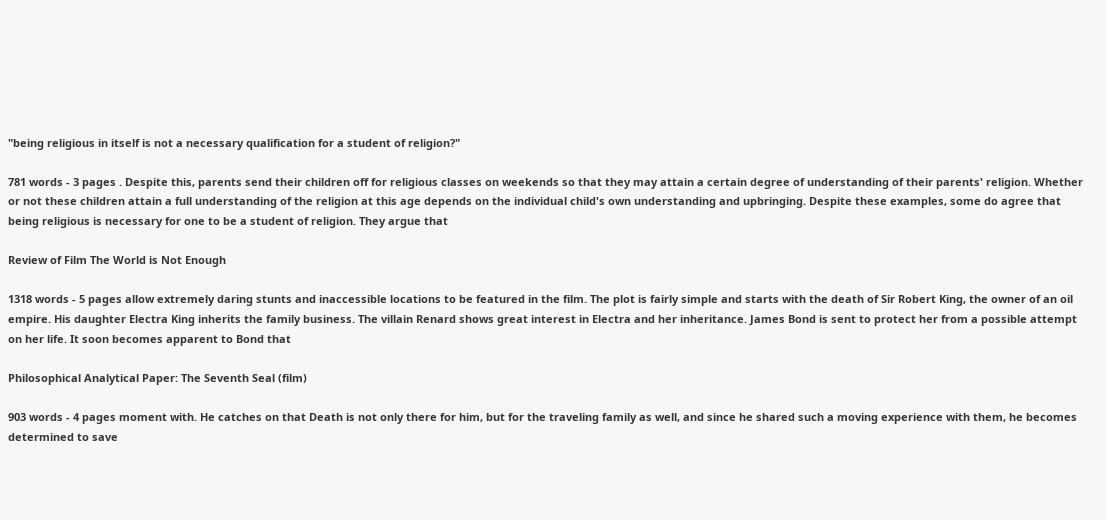"being religious in itself is not a necessary qualification for a student of religion?"

781 words - 3 pages . Despite this, parents send their children off for religious classes on weekends so that they may attain a certain degree of understanding of their parents' religion. Whether or not these children attain a full understanding of the religion at this age depends on the individual child's own understanding and upbringing. Despite these examples, some do agree that being religious is necessary for one to be a student of religion. They argue that

Review of Film The World is Not Enough

1318 words - 5 pages allow extremely daring stunts and inaccessible locations to be featured in the film. The plot is fairly simple and starts with the death of Sir Robert King, the owner of an oil empire. His daughter Electra King inherits the family business. The villain Renard shows great interest in Electra and her inheritance. James Bond is sent to protect her from a possible attempt on her life. It soon becomes apparent to Bond that

Philosophical Analytical Paper: The Seventh Seal (film)

903 words - 4 pages moment with. He catches on that Death is not only there for him, but for the traveling family as well, and since he shared such a moving experience with them, he becomes determined to save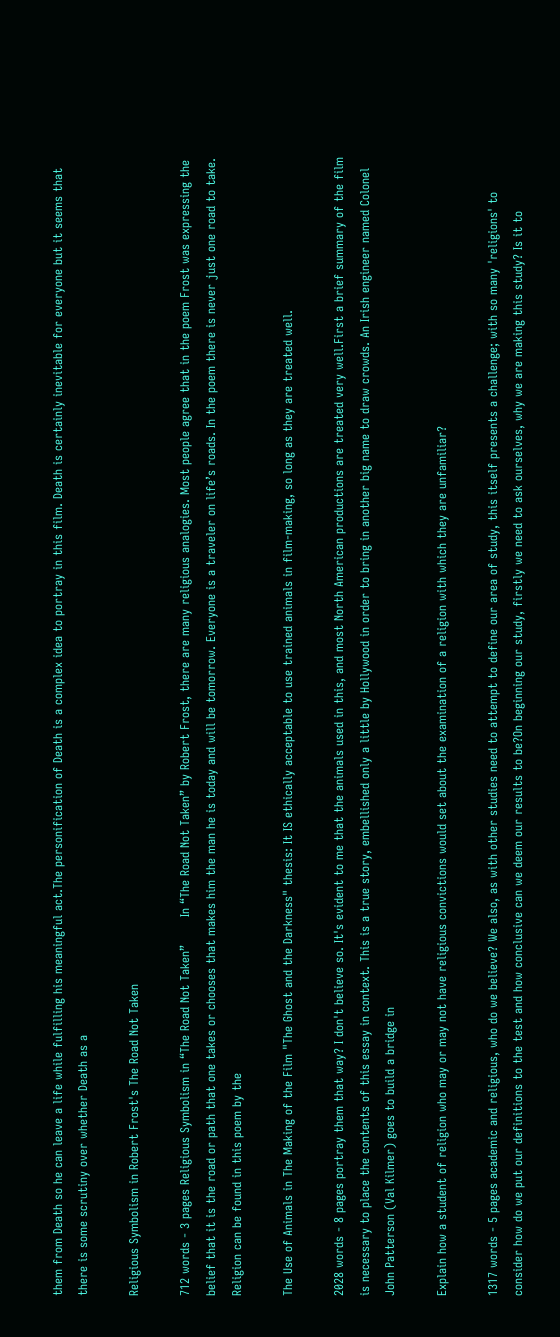them from Death so he can leave a life while fulfilling his meaningful act.The personification of Death is a complex idea to portray in this film. Death is certainly inevitable for everyone but it seems that there is some scrutiny over whether Death as a

Religious Symbolism in Robert Frost's The Road Not Taken

712 words - 3 pages Religious Symbolism in “The Road Not Taken”       In “The Road Not Taken” by Robert Frost, there are many religious analogies. Most people agree that in the poem Frost was expressing the belief that it is the road or path that one takes or chooses that makes him the man he is today and will be tomorrow. Everyone is a traveler on life’s roads. In the poem there is never just one road to take. Religion can be found in this poem by the

The Use of Animals in The Making of the Film "The Ghost and the Darkness" thesis: It IS ethically acceptable to use trained animals in film-making, so long as they are treated well.

2028 words - 8 pages portray them that way? I don't believe so. It's evident to me that the animals used in this, and most North American productions are treated very well.First a brief summary of the film is necessary to place the contents of this essay in context. This is a true story, embellished only a little by Hollywood in order to bring in another big name to draw crowds. An Irish engineer named Colonel John Patterson (Val Kilmer) goes to build a bridge in

Explain how a student of religion who may or may not have religious convictions would set about the examination of a religion with which they are unfamiliar?

1317 words - 5 pages academic and religious, who do we believe? We also, as with other studies need to attempt to define our area of study, this itself presents a challenge; with so many 'religions' to consider how do we put our definitions to the test and how conclusive can we deem our results to be?On beginning our study, firstly we need to ask ourselves, why we are making this study? Is it to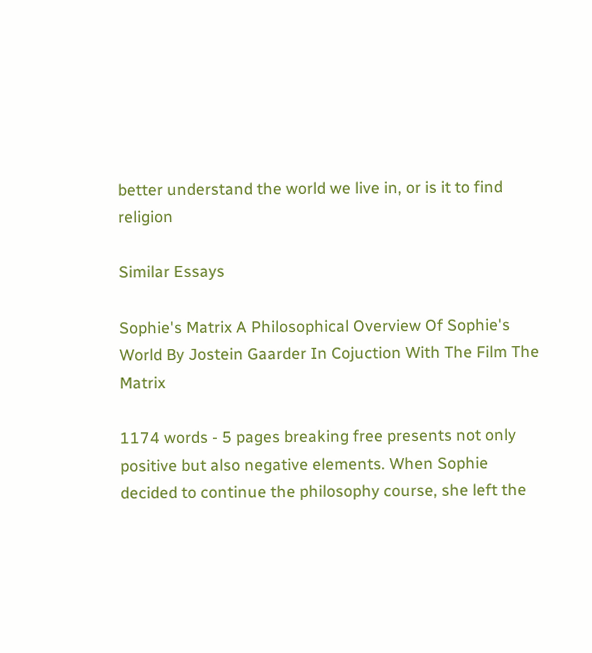better understand the world we live in, or is it to find religion

Similar Essays

Sophie's Matrix A Philosophical Overview Of Sophie's World By Jostein Gaarder In Cojuction With The Film The Matrix

1174 words - 5 pages breaking free presents not only positive but also negative elements. When Sophie decided to continue the philosophy course, she left the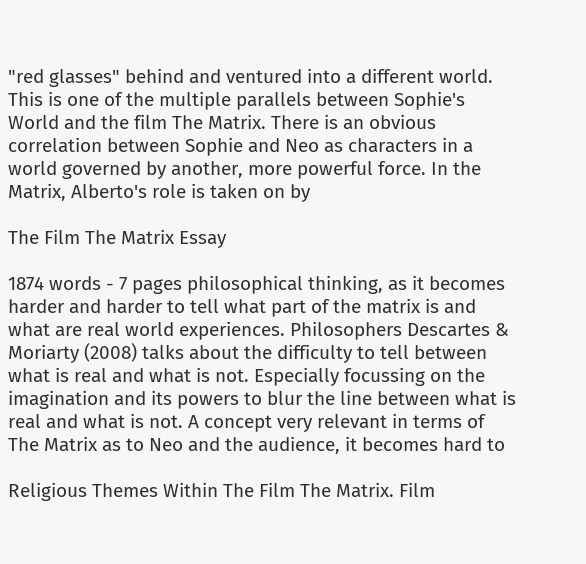"red glasses" behind and ventured into a different world. This is one of the multiple parallels between Sophie's World and the film The Matrix. There is an obvious correlation between Sophie and Neo as characters in a world governed by another, more powerful force. In the Matrix, Alberto's role is taken on by

The Film The Matrix Essay

1874 words - 7 pages philosophical thinking, as it becomes harder and harder to tell what part of the matrix is and what are real world experiences. Philosophers Descartes & Moriarty (2008) talks about the difficulty to tell between what is real and what is not. Especially focussing on the imagination and its powers to blur the line between what is real and what is not. A concept very relevant in terms of The Matrix as to Neo and the audience, it becomes hard to

Religious Themes Within The Film The Matrix. Film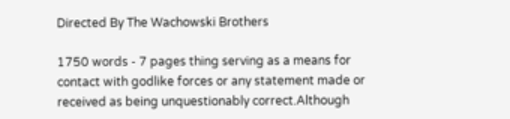Directed By The Wachowski Brothers

1750 words - 7 pages thing serving as a means for contact with godlike forces or any statement made or received as being unquestionably correct.Although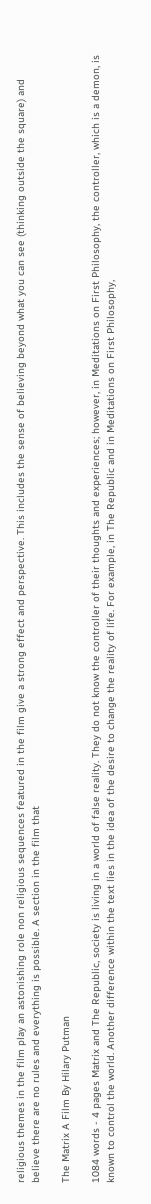religious themes in the film play an astonishing role non religious sequences featured in the film give a strong effect and perspective. This includes the sense of believing beyond what you can see (thinking outside the square) and believe there are no rules and everything is possible. A section in the film that

The Matrix A Film By Hilary Putman

1084 words - 4 pages Matrix and The Republic, society is living in a world of false reality. They do not know the controller of their thoughts and experiences; however, in Meditations on First Philosophy, the controller, which is a demon, is known to control the world. Another difference within the text lies in the idea of the desire to change the reality of life. For example, in The Republic and in Meditations on First Philosophy,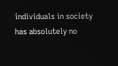individuals in society has absolutely no